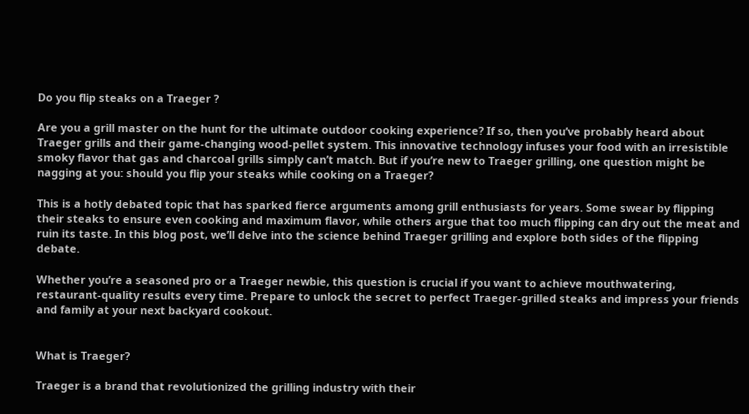Do you flip steaks on a Traeger ?

Are you a grill master on the hunt for the ultimate outdoor cooking experience? If so, then you’ve probably heard about Traeger grills and their game-changing wood-pellet system. This innovative technology infuses your food with an irresistible smoky flavor that gas and charcoal grills simply can’t match. But if you’re new to Traeger grilling, one question might be nagging at you: should you flip your steaks while cooking on a Traeger?

This is a hotly debated topic that has sparked fierce arguments among grill enthusiasts for years. Some swear by flipping their steaks to ensure even cooking and maximum flavor, while others argue that too much flipping can dry out the meat and ruin its taste. In this blog post, we’ll delve into the science behind Traeger grilling and explore both sides of the flipping debate.

Whether you’re a seasoned pro or a Traeger newbie, this question is crucial if you want to achieve mouthwatering, restaurant-quality results every time. Prepare to unlock the secret to perfect Traeger-grilled steaks and impress your friends and family at your next backyard cookout.


What is Traeger?

Traeger is a brand that revolutionized the grilling industry with their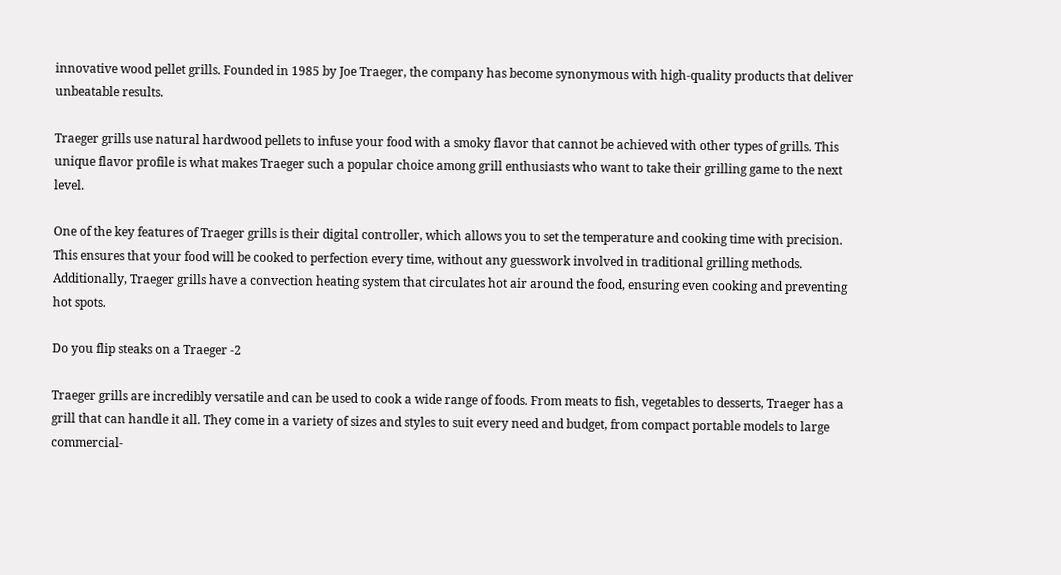innovative wood pellet grills. Founded in 1985 by Joe Traeger, the company has become synonymous with high-quality products that deliver unbeatable results.

Traeger grills use natural hardwood pellets to infuse your food with a smoky flavor that cannot be achieved with other types of grills. This unique flavor profile is what makes Traeger such a popular choice among grill enthusiasts who want to take their grilling game to the next level.

One of the key features of Traeger grills is their digital controller, which allows you to set the temperature and cooking time with precision. This ensures that your food will be cooked to perfection every time, without any guesswork involved in traditional grilling methods. Additionally, Traeger grills have a convection heating system that circulates hot air around the food, ensuring even cooking and preventing hot spots.

Do you flip steaks on a Traeger -2

Traeger grills are incredibly versatile and can be used to cook a wide range of foods. From meats to fish, vegetables to desserts, Traeger has a grill that can handle it all. They come in a variety of sizes and styles to suit every need and budget, from compact portable models to large commercial-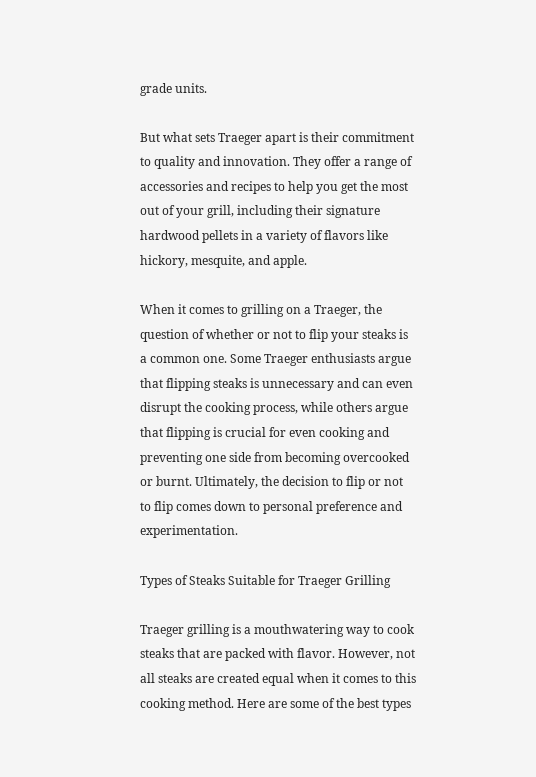grade units.

But what sets Traeger apart is their commitment to quality and innovation. They offer a range of accessories and recipes to help you get the most out of your grill, including their signature hardwood pellets in a variety of flavors like hickory, mesquite, and apple.

When it comes to grilling on a Traeger, the question of whether or not to flip your steaks is a common one. Some Traeger enthusiasts argue that flipping steaks is unnecessary and can even disrupt the cooking process, while others argue that flipping is crucial for even cooking and preventing one side from becoming overcooked or burnt. Ultimately, the decision to flip or not to flip comes down to personal preference and experimentation.

Types of Steaks Suitable for Traeger Grilling

Traeger grilling is a mouthwatering way to cook steaks that are packed with flavor. However, not all steaks are created equal when it comes to this cooking method. Here are some of the best types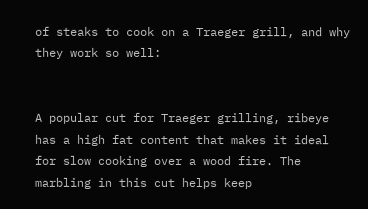of steaks to cook on a Traeger grill, and why they work so well:


A popular cut for Traeger grilling, ribeye has a high fat content that makes it ideal for slow cooking over a wood fire. The marbling in this cut helps keep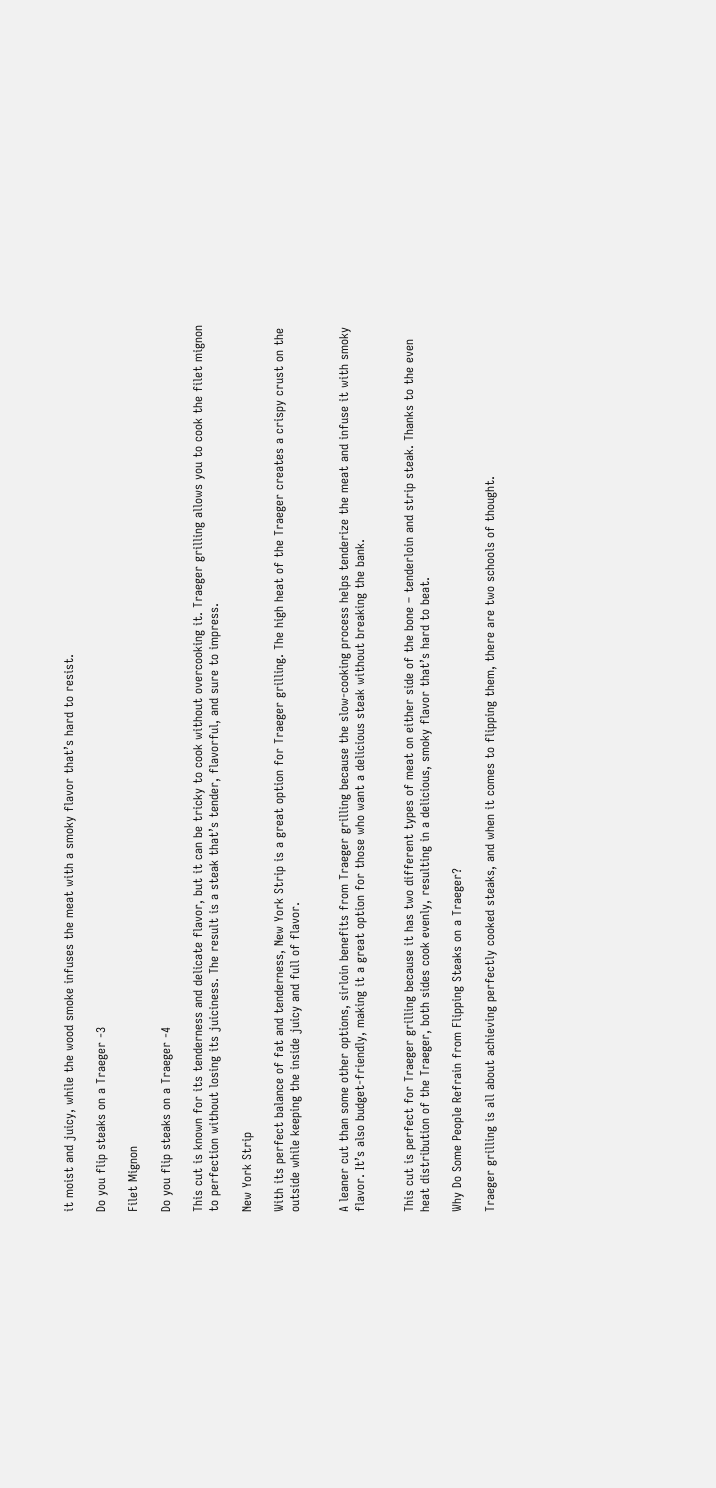it moist and juicy, while the wood smoke infuses the meat with a smoky flavor that’s hard to resist.

Do you flip steaks on a Traeger -3

Filet Mignon

Do you flip steaks on a Traeger -4

This cut is known for its tenderness and delicate flavor, but it can be tricky to cook without overcooking it. Traeger grilling allows you to cook the filet mignon to perfection without losing its juiciness. The result is a steak that’s tender, flavorful, and sure to impress.

New York Strip

With its perfect balance of fat and tenderness, New York Strip is a great option for Traeger grilling. The high heat of the Traeger creates a crispy crust on the outside while keeping the inside juicy and full of flavor.


A leaner cut than some other options, sirloin benefits from Traeger grilling because the slow-cooking process helps tenderize the meat and infuse it with smoky flavor. It’s also budget-friendly, making it a great option for those who want a delicious steak without breaking the bank.


This cut is perfect for Traeger grilling because it has two different types of meat on either side of the bone – tenderloin and strip steak. Thanks to the even heat distribution of the Traeger, both sides cook evenly, resulting in a delicious, smoky flavor that’s hard to beat.

Why Do Some People Refrain from Flipping Steaks on a Traeger?

Traeger grilling is all about achieving perfectly cooked steaks, and when it comes to flipping them, there are two schools of thought.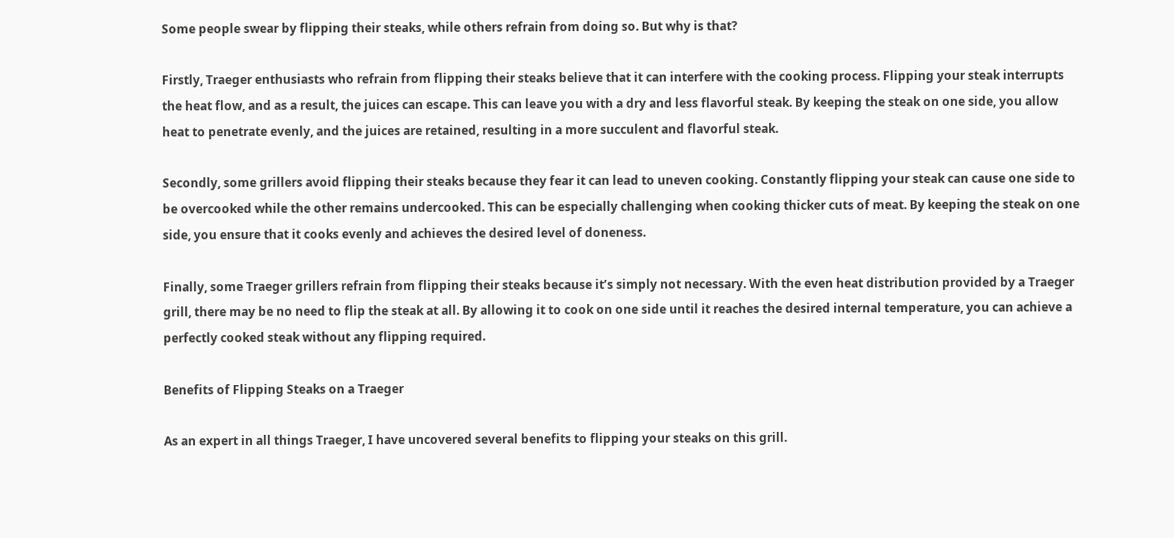Some people swear by flipping their steaks, while others refrain from doing so. But why is that?

Firstly, Traeger enthusiasts who refrain from flipping their steaks believe that it can interfere with the cooking process. Flipping your steak interrupts the heat flow, and as a result, the juices can escape. This can leave you with a dry and less flavorful steak. By keeping the steak on one side, you allow heat to penetrate evenly, and the juices are retained, resulting in a more succulent and flavorful steak.

Secondly, some grillers avoid flipping their steaks because they fear it can lead to uneven cooking. Constantly flipping your steak can cause one side to be overcooked while the other remains undercooked. This can be especially challenging when cooking thicker cuts of meat. By keeping the steak on one side, you ensure that it cooks evenly and achieves the desired level of doneness.

Finally, some Traeger grillers refrain from flipping their steaks because it’s simply not necessary. With the even heat distribution provided by a Traeger grill, there may be no need to flip the steak at all. By allowing it to cook on one side until it reaches the desired internal temperature, you can achieve a perfectly cooked steak without any flipping required.

Benefits of Flipping Steaks on a Traeger

As an expert in all things Traeger, I have uncovered several benefits to flipping your steaks on this grill.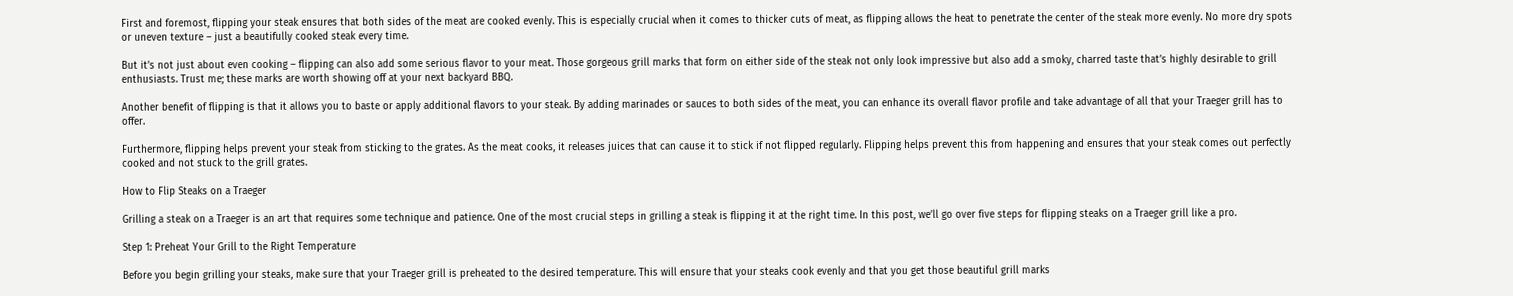First and foremost, flipping your steak ensures that both sides of the meat are cooked evenly. This is especially crucial when it comes to thicker cuts of meat, as flipping allows the heat to penetrate the center of the steak more evenly. No more dry spots or uneven texture – just a beautifully cooked steak every time.

But it’s not just about even cooking – flipping can also add some serious flavor to your meat. Those gorgeous grill marks that form on either side of the steak not only look impressive but also add a smoky, charred taste that’s highly desirable to grill enthusiasts. Trust me; these marks are worth showing off at your next backyard BBQ.

Another benefit of flipping is that it allows you to baste or apply additional flavors to your steak. By adding marinades or sauces to both sides of the meat, you can enhance its overall flavor profile and take advantage of all that your Traeger grill has to offer.

Furthermore, flipping helps prevent your steak from sticking to the grates. As the meat cooks, it releases juices that can cause it to stick if not flipped regularly. Flipping helps prevent this from happening and ensures that your steak comes out perfectly cooked and not stuck to the grill grates.

How to Flip Steaks on a Traeger

Grilling a steak on a Traeger is an art that requires some technique and patience. One of the most crucial steps in grilling a steak is flipping it at the right time. In this post, we’ll go over five steps for flipping steaks on a Traeger grill like a pro.

Step 1: Preheat Your Grill to the Right Temperature

Before you begin grilling your steaks, make sure that your Traeger grill is preheated to the desired temperature. This will ensure that your steaks cook evenly and that you get those beautiful grill marks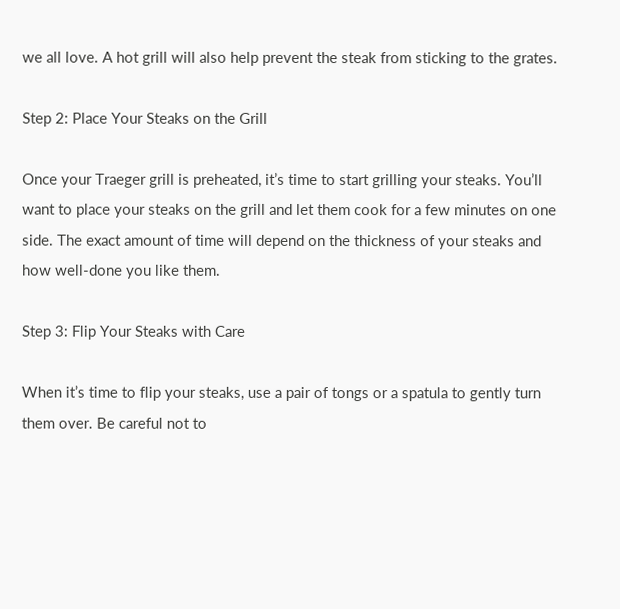we all love. A hot grill will also help prevent the steak from sticking to the grates.

Step 2: Place Your Steaks on the Grill

Once your Traeger grill is preheated, it’s time to start grilling your steaks. You’ll want to place your steaks on the grill and let them cook for a few minutes on one side. The exact amount of time will depend on the thickness of your steaks and how well-done you like them.

Step 3: Flip Your Steaks with Care

When it’s time to flip your steaks, use a pair of tongs or a spatula to gently turn them over. Be careful not to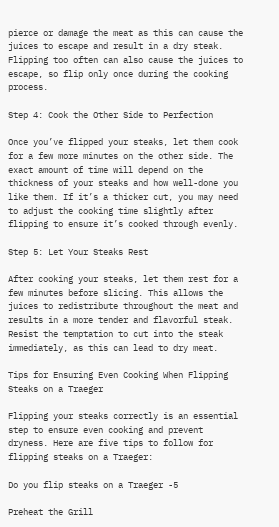pierce or damage the meat as this can cause the juices to escape and result in a dry steak. Flipping too often can also cause the juices to escape, so flip only once during the cooking process.

Step 4: Cook the Other Side to Perfection

Once you’ve flipped your steaks, let them cook for a few more minutes on the other side. The exact amount of time will depend on the thickness of your steaks and how well-done you like them. If it’s a thicker cut, you may need to adjust the cooking time slightly after flipping to ensure it’s cooked through evenly.

Step 5: Let Your Steaks Rest

After cooking your steaks, let them rest for a few minutes before slicing. This allows the juices to redistribute throughout the meat and results in a more tender and flavorful steak. Resist the temptation to cut into the steak immediately, as this can lead to dry meat.

Tips for Ensuring Even Cooking When Flipping Steaks on a Traeger

Flipping your steaks correctly is an essential step to ensure even cooking and prevent dryness. Here are five tips to follow for flipping steaks on a Traeger:

Do you flip steaks on a Traeger -5

Preheat the Grill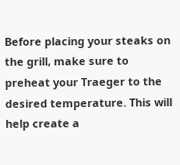Before placing your steaks on the grill, make sure to preheat your Traeger to the desired temperature. This will help create a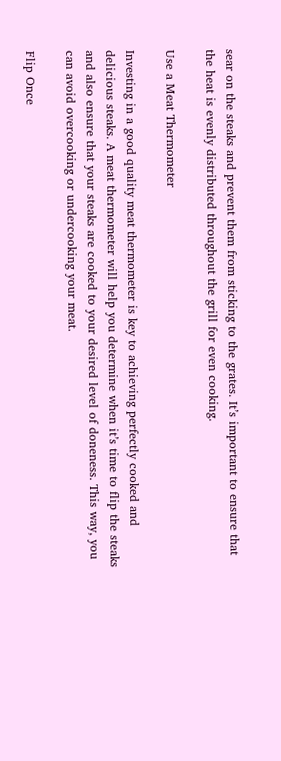sear on the steaks and prevent them from sticking to the grates. It’s important to ensure that the heat is evenly distributed throughout the grill for even cooking.

Use a Meat Thermometer

Investing in a good quality meat thermometer is key to achieving perfectly cooked and delicious steaks. A meat thermometer will help you determine when it’s time to flip the steaks and also ensure that your steaks are cooked to your desired level of doneness. This way, you can avoid overcooking or undercooking your meat.

Flip Once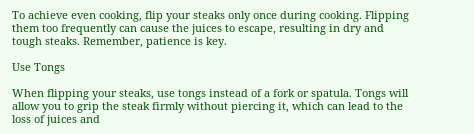To achieve even cooking, flip your steaks only once during cooking. Flipping them too frequently can cause the juices to escape, resulting in dry and tough steaks. Remember, patience is key.

Use Tongs

When flipping your steaks, use tongs instead of a fork or spatula. Tongs will allow you to grip the steak firmly without piercing it, which can lead to the loss of juices and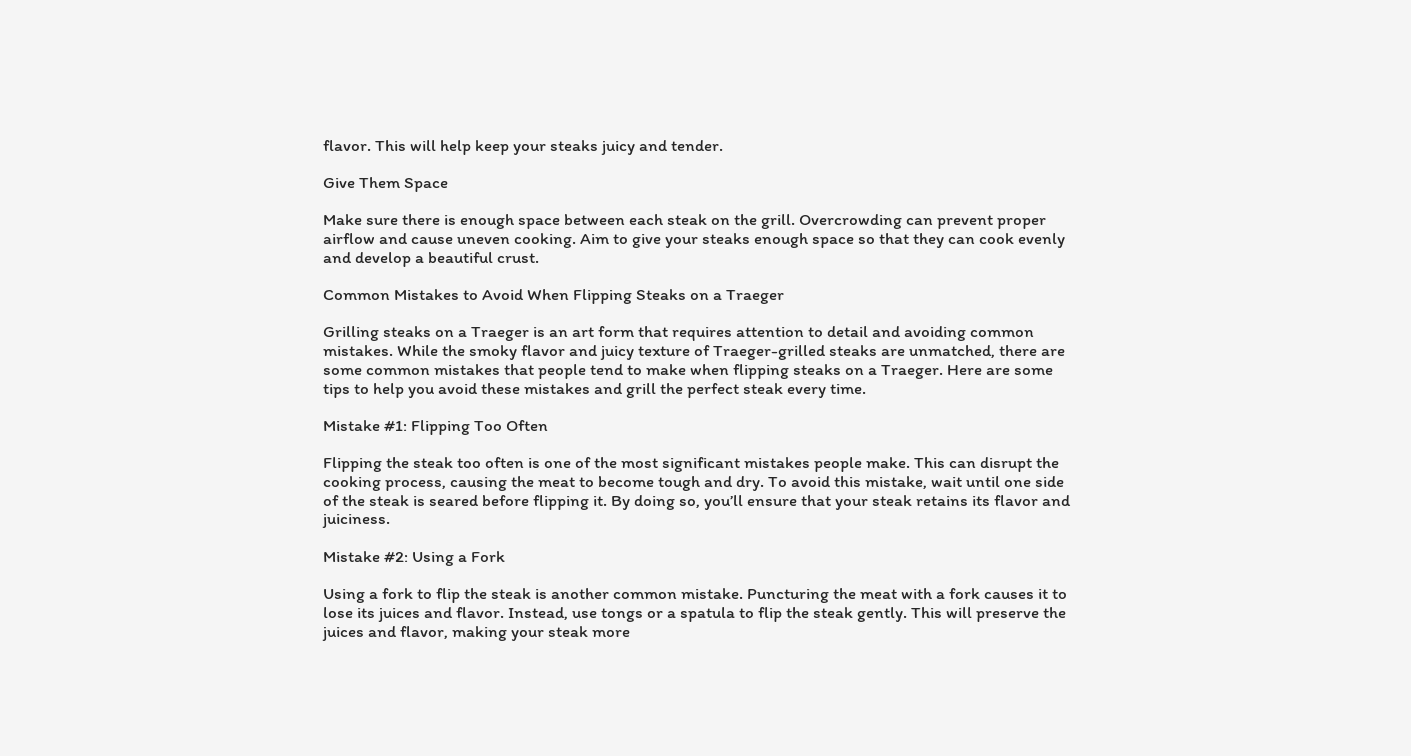flavor. This will help keep your steaks juicy and tender.

Give Them Space

Make sure there is enough space between each steak on the grill. Overcrowding can prevent proper airflow and cause uneven cooking. Aim to give your steaks enough space so that they can cook evenly and develop a beautiful crust.

Common Mistakes to Avoid When Flipping Steaks on a Traeger

Grilling steaks on a Traeger is an art form that requires attention to detail and avoiding common mistakes. While the smoky flavor and juicy texture of Traeger-grilled steaks are unmatched, there are some common mistakes that people tend to make when flipping steaks on a Traeger. Here are some tips to help you avoid these mistakes and grill the perfect steak every time.

Mistake #1: Flipping Too Often

Flipping the steak too often is one of the most significant mistakes people make. This can disrupt the cooking process, causing the meat to become tough and dry. To avoid this mistake, wait until one side of the steak is seared before flipping it. By doing so, you’ll ensure that your steak retains its flavor and juiciness.

Mistake #2: Using a Fork

Using a fork to flip the steak is another common mistake. Puncturing the meat with a fork causes it to lose its juices and flavor. Instead, use tongs or a spatula to flip the steak gently. This will preserve the juices and flavor, making your steak more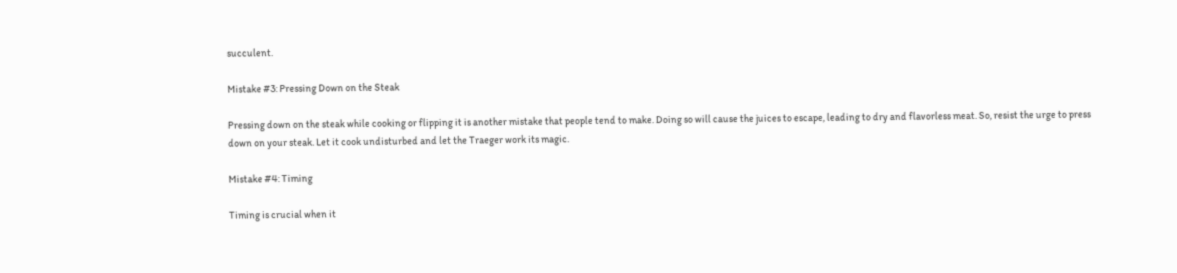succulent.

Mistake #3: Pressing Down on the Steak

Pressing down on the steak while cooking or flipping it is another mistake that people tend to make. Doing so will cause the juices to escape, leading to dry and flavorless meat. So, resist the urge to press down on your steak. Let it cook undisturbed and let the Traeger work its magic.

Mistake #4: Timing

Timing is crucial when it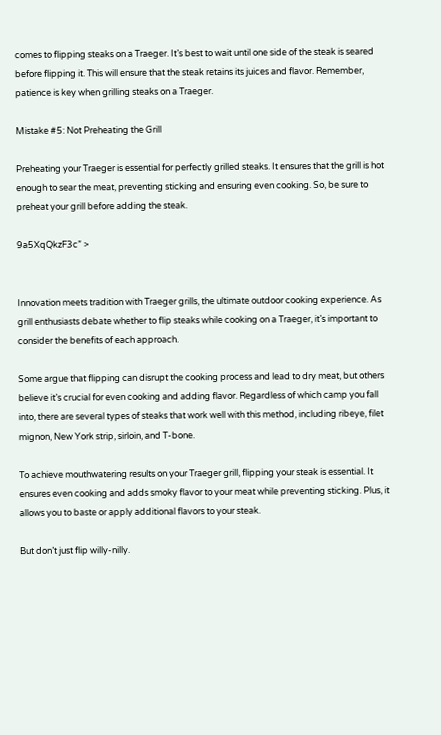comes to flipping steaks on a Traeger. It’s best to wait until one side of the steak is seared before flipping it. This will ensure that the steak retains its juices and flavor. Remember, patience is key when grilling steaks on a Traeger.

Mistake #5: Not Preheating the Grill

Preheating your Traeger is essential for perfectly grilled steaks. It ensures that the grill is hot enough to sear the meat, preventing sticking and ensuring even cooking. So, be sure to preheat your grill before adding the steak.

9a5XqQkzF3c” >


Innovation meets tradition with Traeger grills, the ultimate outdoor cooking experience. As grill enthusiasts debate whether to flip steaks while cooking on a Traeger, it’s important to consider the benefits of each approach.

Some argue that flipping can disrupt the cooking process and lead to dry meat, but others believe it’s crucial for even cooking and adding flavor. Regardless of which camp you fall into, there are several types of steaks that work well with this method, including ribeye, filet mignon, New York strip, sirloin, and T-bone.

To achieve mouthwatering results on your Traeger grill, flipping your steak is essential. It ensures even cooking and adds smoky flavor to your meat while preventing sticking. Plus, it allows you to baste or apply additional flavors to your steak.

But don’t just flip willy-nilly.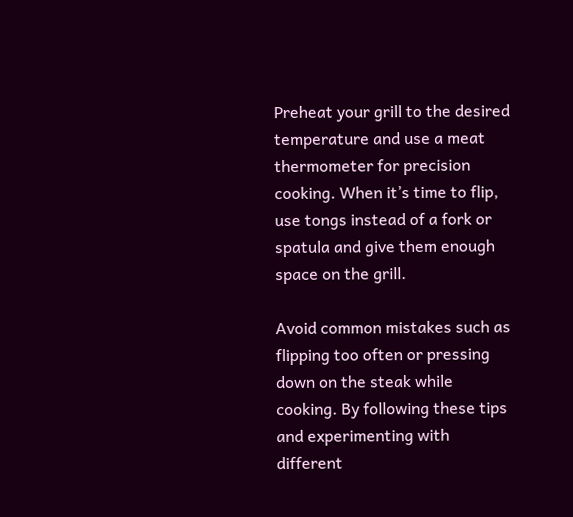Preheat your grill to the desired temperature and use a meat thermometer for precision cooking. When it’s time to flip, use tongs instead of a fork or spatula and give them enough space on the grill.

Avoid common mistakes such as flipping too often or pressing down on the steak while cooking. By following these tips and experimenting with different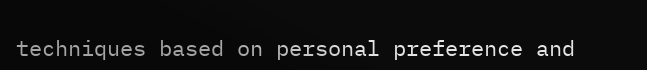techniques based on personal preference and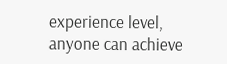experience level, anyone can achieve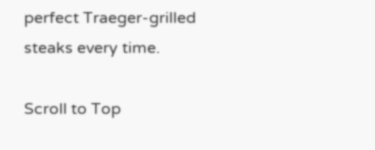perfect Traeger-grilled steaks every time.

Scroll to Top